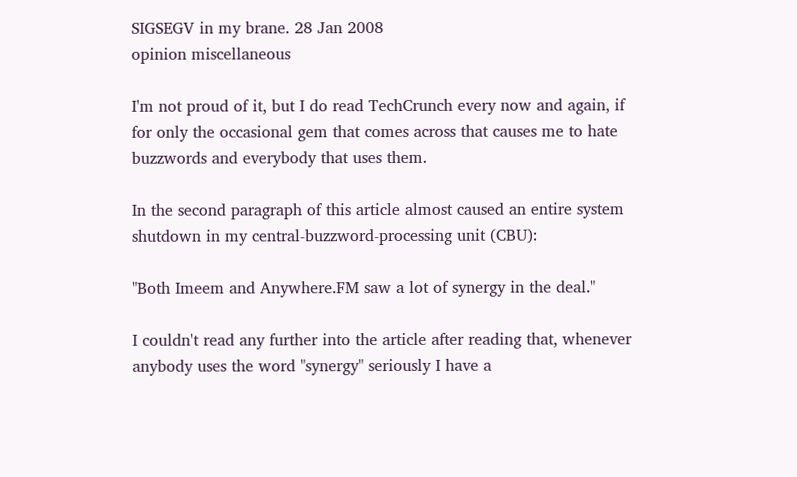SIGSEGV in my brane. 28 Jan 2008
opinion miscellaneous

I'm not proud of it, but I do read TechCrunch every now and again, if for only the occasional gem that comes across that causes me to hate buzzwords and everybody that uses them.

In the second paragraph of this article almost caused an entire system shutdown in my central-buzzword-processing unit (CBU):

"Both Imeem and Anywhere.FM saw a lot of synergy in the deal."

I couldn't read any further into the article after reading that, whenever anybody uses the word "synergy" seriously I have a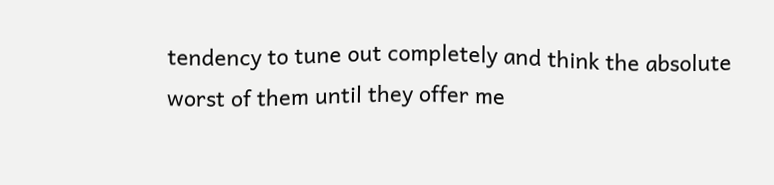tendency to tune out completely and think the absolute worst of them until they offer me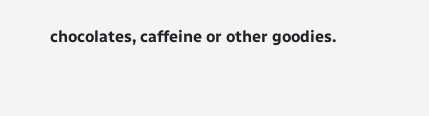chocolates, caffeine or other goodies.